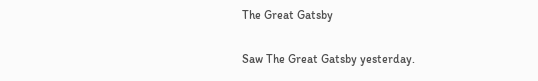The Great Gatsby

Saw The Great Gatsby yesterday.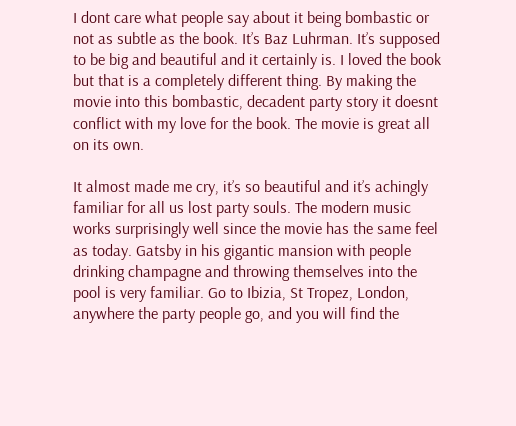I dont care what people say about it being bombastic or not as subtle as the book. It’s Baz Luhrman. It’s supposed to be big and beautiful and it certainly is. I loved the book but that is a completely different thing. By making the movie into this bombastic, decadent party story it doesnt conflict with my love for the book. The movie is great all on its own.

It almost made me cry, it’s so beautiful and it’s achingly familiar for all us lost party souls. The modern music works surprisingly well since the movie has the same feel as today. Gatsby in his gigantic mansion with people drinking champagne and throwing themselves into the pool is very familiar. Go to Ibizia, St Tropez, London, anywhere the party people go, and you will find the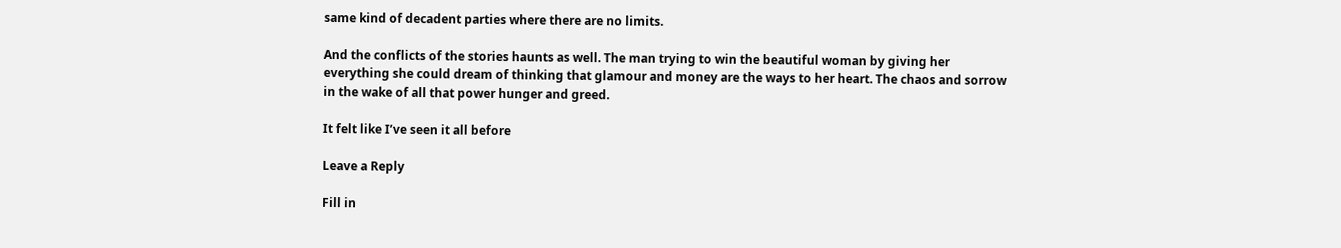same kind of decadent parties where there are no limits.

And the conflicts of the stories haunts as well. The man trying to win the beautiful woman by giving her everything she could dream of thinking that glamour and money are the ways to her heart. The chaos and sorrow in the wake of all that power hunger and greed.

It felt like I’ve seen it all before

Leave a Reply

Fill in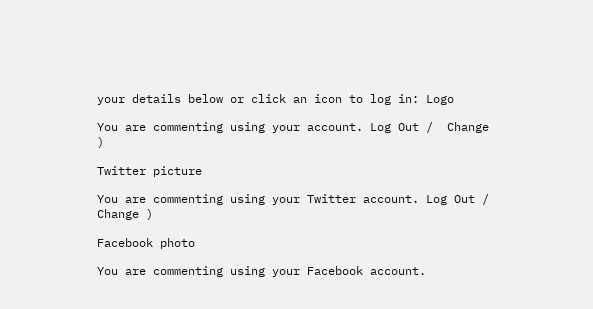your details below or click an icon to log in: Logo

You are commenting using your account. Log Out /  Change )

Twitter picture

You are commenting using your Twitter account. Log Out /  Change )

Facebook photo

You are commenting using your Facebook account.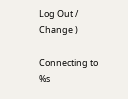Log Out /  Change )

Connecting to %s